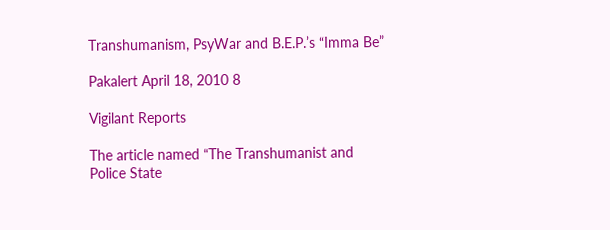Transhumanism, PsyWar and B.E.P.’s “Imma Be”

Pakalert April 18, 2010 8

Vigilant Reports

The article named “The Transhumanist and Police State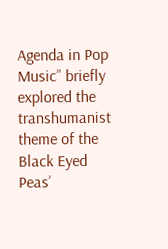Agenda in Pop Music” briefly explored the transhumanist theme of the Black Eyed Peas’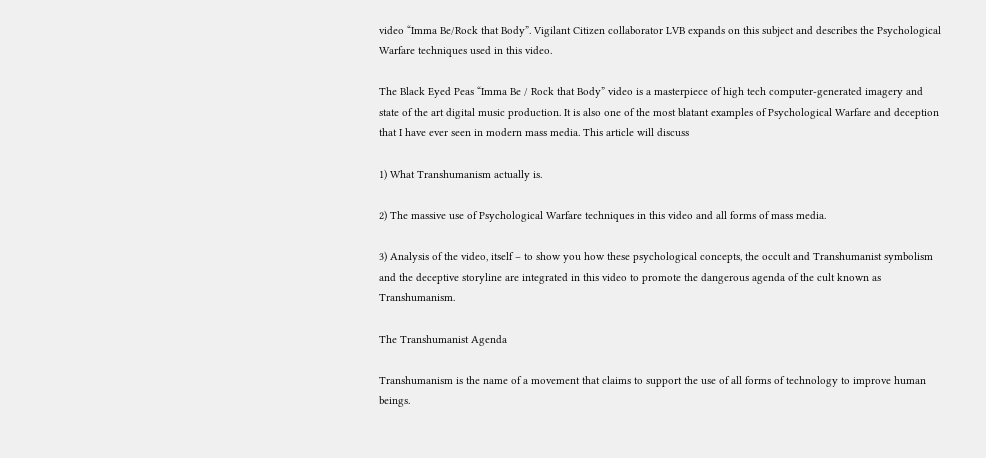video “Imma Be/Rock that Body”. Vigilant Citizen collaborator LVB expands on this subject and describes the Psychological Warfare techniques used in this video.

The Black Eyed Peas “Imma Be / Rock that Body” video is a masterpiece of high tech computer-generated imagery and state of the art digital music production. It is also one of the most blatant examples of Psychological Warfare and deception that I have ever seen in modern mass media. This article will discuss

1) What Transhumanism actually is.

2) The massive use of Psychological Warfare techniques in this video and all forms of mass media.

3) Analysis of the video, itself – to show you how these psychological concepts, the occult and Transhumanist symbolism and the deceptive storyline are integrated in this video to promote the dangerous agenda of the cult known as Transhumanism.

The Transhumanist Agenda

Transhumanism is the name of a movement that claims to support the use of all forms of technology to improve human beings.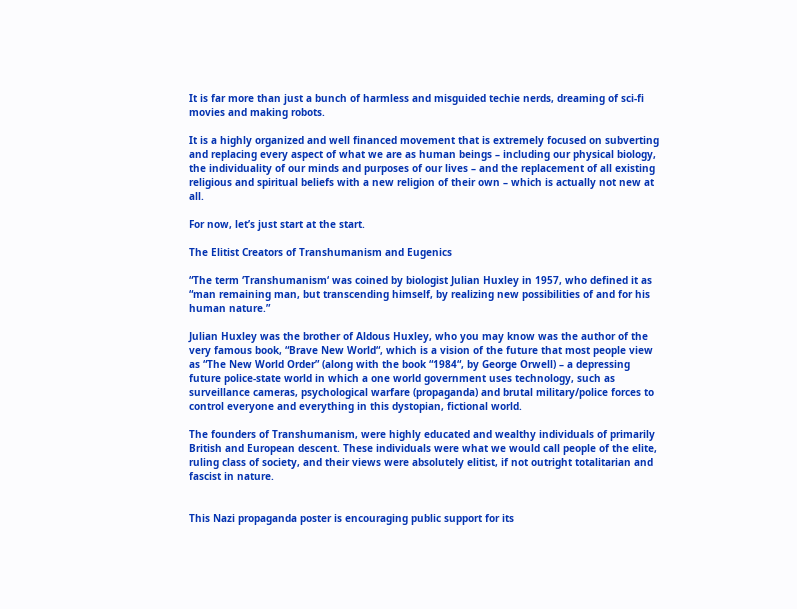It is far more than just a bunch of harmless and misguided techie nerds, dreaming of sci-fi movies and making robots.

It is a highly organized and well financed movement that is extremely focused on subverting and replacing every aspect of what we are as human beings – including our physical biology, the individuality of our minds and purposes of our lives – and the replacement of all existing religious and spiritual beliefs with a new religion of their own – which is actually not new at all.

For now, let’s just start at the start.

The Elitist Creators of Transhumanism and Eugenics

“The term ‘Transhumanism‘ was coined by biologist Julian Huxley in 1957, who defined it as “man remaining man, but transcending himself, by realizing new possibilities of and for his human nature.”

Julian Huxley was the brother of Aldous Huxley, who you may know was the author of the very famous book, “Brave New World“, which is a vision of the future that most people view as “The New World Order” (along with the book “1984“, by George Orwell) – a depressing future police-state world in which a one world government uses technology, such as surveillance cameras, psychological warfare (propaganda) and brutal military/police forces to control everyone and everything in this dystopian, fictional world.

The founders of Transhumanism, were highly educated and wealthy individuals of primarily British and European descent. These individuals were what we would call people of the elite, ruling class of society, and their views were absolutely elitist, if not outright totalitarian and fascist in nature.


This Nazi propaganda poster is encouraging public support for its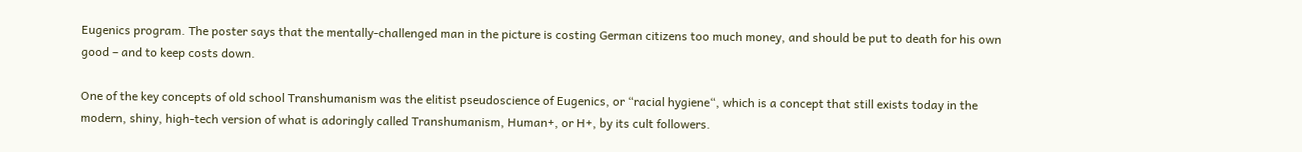Eugenics program. The poster says that the mentally-challenged man in the picture is costing German citizens too much money, and should be put to death for his own good – and to keep costs down.

One of the key concepts of old school Transhumanism was the elitist pseudoscience of Eugenics, or “racial hygiene“, which is a concept that still exists today in the modern, shiny, high-tech version of what is adoringly called Transhumanism, Human+, or H+, by its cult followers.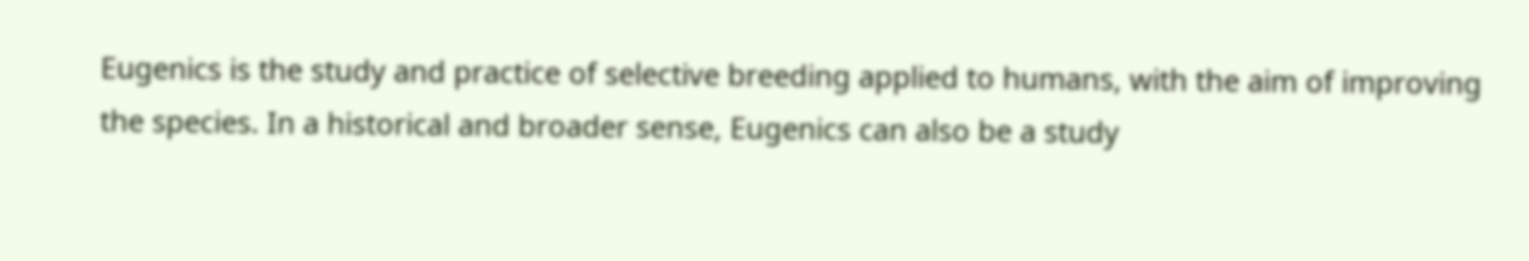Eugenics is the study and practice of selective breeding applied to humans, with the aim of improving the species. In a historical and broader sense, Eugenics can also be a study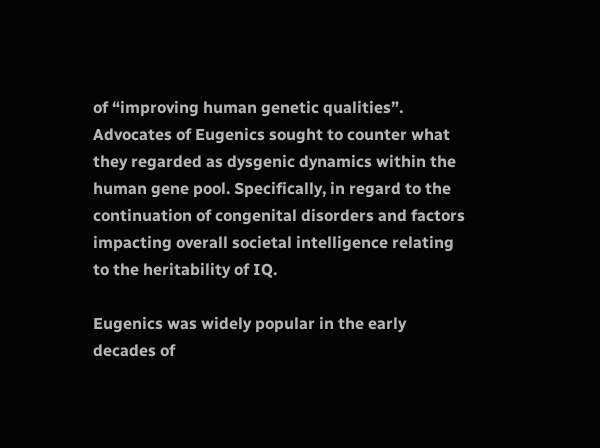of “improving human genetic qualities”. Advocates of Eugenics sought to counter what they regarded as dysgenic dynamics within the human gene pool. Specifically, in regard to the continuation of congenital disorders and factors impacting overall societal intelligence relating to the heritability of IQ.

Eugenics was widely popular in the early decades of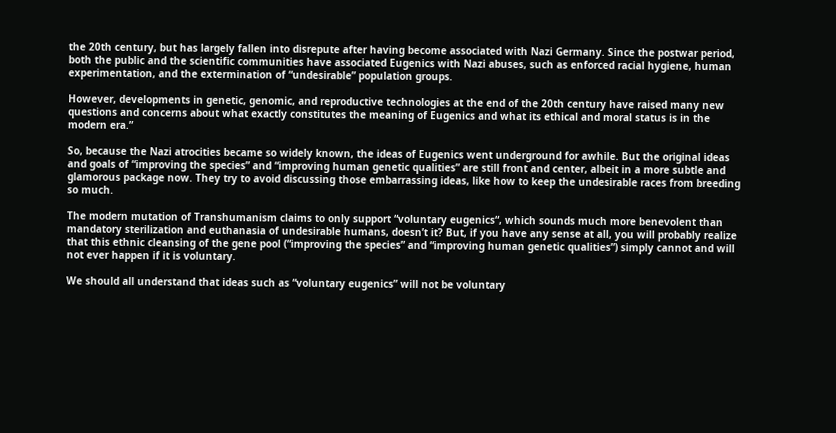the 20th century, but has largely fallen into disrepute after having become associated with Nazi Germany. Since the postwar period, both the public and the scientific communities have associated Eugenics with Nazi abuses, such as enforced racial hygiene, human experimentation, and the extermination of “undesirable” population groups.

However, developments in genetic, genomic, and reproductive technologies at the end of the 20th century have raised many new questions and concerns about what exactly constitutes the meaning of Eugenics and what its ethical and moral status is in the modern era.”

So, because the Nazi atrocities became so widely known, the ideas of Eugenics went underground for awhile. But the original ideas and goals of “improving the species” and “improving human genetic qualities” are still front and center, albeit in a more subtle and glamorous package now. They try to avoid discussing those embarrassing ideas, like how to keep the undesirable races from breeding so much.

The modern mutation of Transhumanism claims to only support “voluntary eugenics“, which sounds much more benevolent than mandatory sterilization and euthanasia of undesirable humans, doesn’t it? But, if you have any sense at all, you will probably realize that this ethnic cleansing of the gene pool (“improving the species” and “improving human genetic qualities”) simply cannot and will not ever happen if it is voluntary.

We should all understand that ideas such as “voluntary eugenics” will not be voluntary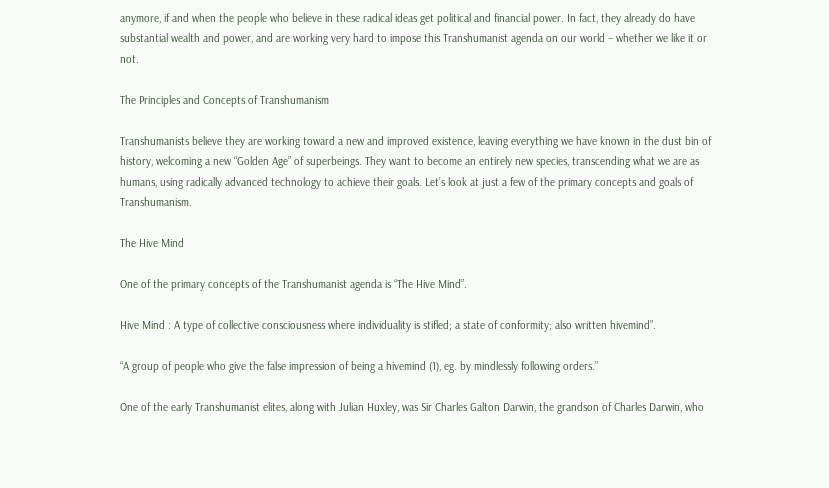anymore, if and when the people who believe in these radical ideas get political and financial power. In fact, they already do have substantial wealth and power, and are working very hard to impose this Transhumanist agenda on our world – whether we like it or not.

The Principles and Concepts of Transhumanism

Transhumanists believe they are working toward a new and improved existence, leaving everything we have known in the dust bin of history, welcoming a new “Golden Age” of superbeings. They want to become an entirely new species, transcending what we are as humans, using radically advanced technology to achieve their goals. Let’s look at just a few of the primary concepts and goals of Transhumanism.

The Hive Mind

One of the primary concepts of the Transhumanist agenda is “The Hive Mind”.

Hive Mind : A type of collective consciousness where individuality is stifled; a state of conformity; also written hivemind”.

“A group of people who give the false impression of being a hivemind (1), eg. by mindlessly following orders.”

One of the early Transhumanist elites, along with Julian Huxley, was Sir Charles Galton Darwin, the grandson of Charles Darwin, who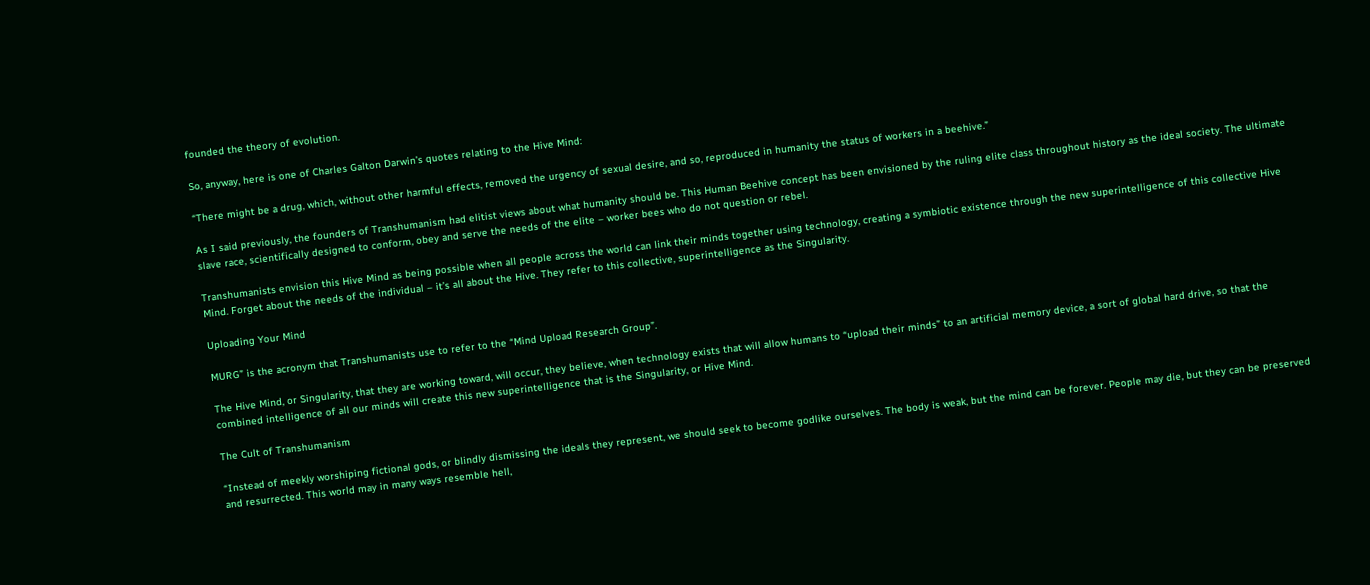founded the theory of evolution.

So, anyway, here is one of Charles Galton Darwin’s quotes relating to the Hive Mind:

“There might be a drug, which, without other harmful effects, removed the urgency of sexual desire, and so, reproduced in humanity the status of workers in a beehive.”

As I said previously, the founders of Transhumanism had elitist views about what humanity should be. This Human Beehive concept has been envisioned by the ruling elite class throughout history as the ideal society. The ultimate slave race, scientifically designed to conform, obey and serve the needs of the elite – worker bees who do not question or rebel.

Transhumanists envision this Hive Mind as being possible when all people across the world can link their minds together using technology, creating a symbiotic existence through the new superintelligence of this collective Hive Mind. Forget about the needs of the individual – it’s all about the Hive. They refer to this collective, superintelligence as the Singularity.

Uploading Your Mind

MURG” is the acronym that Transhumanists use to refer to the “Mind Upload Research Group”.

The Hive Mind, or Singularity, that they are working toward, will occur, they believe, when technology exists that will allow humans to “upload their minds” to an artificial memory device, a sort of global hard drive, so that the combined intelligence of all our minds will create this new superintelligence that is the Singularity, or Hive Mind.

The Cult of Transhumanism

“Instead of meekly worshiping fictional gods, or blindly dismissing the ideals they represent, we should seek to become godlike ourselves. The body is weak, but the mind can be forever. People may die, but they can be preserved and resurrected. This world may in many ways resemble hell,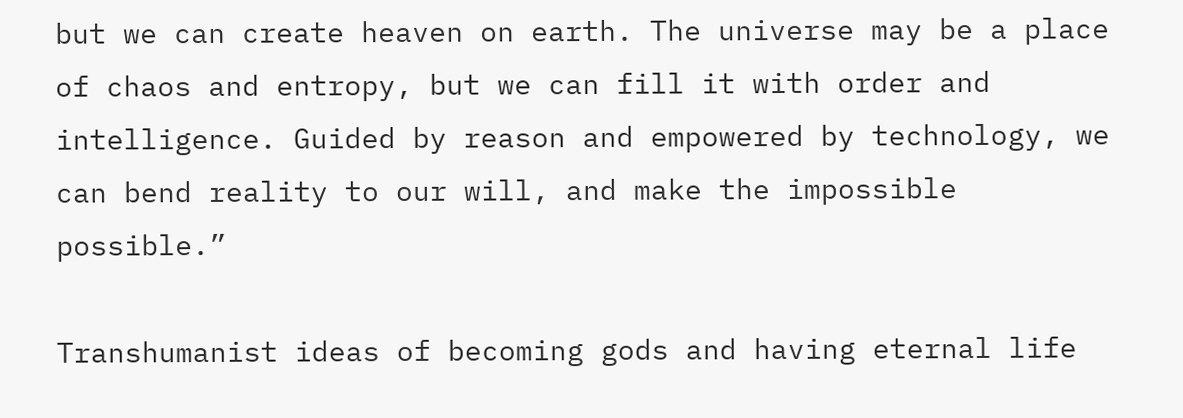but we can create heaven on earth. The universe may be a place of chaos and entropy, but we can fill it with order and intelligence. Guided by reason and empowered by technology, we can bend reality to our will, and make the impossible possible.”

Transhumanist ideas of becoming gods and having eternal life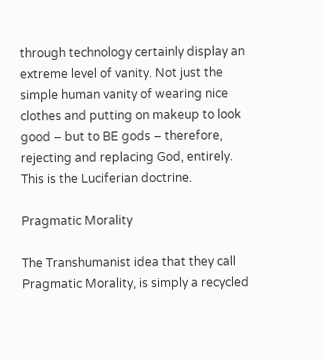through technology certainly display an extreme level of vanity. Not just the simple human vanity of wearing nice clothes and putting on makeup to look good – but to BE gods – therefore, rejecting and replacing God, entirely. This is the Luciferian doctrine.

Pragmatic Morality

The Transhumanist idea that they call Pragmatic Morality, is simply a recycled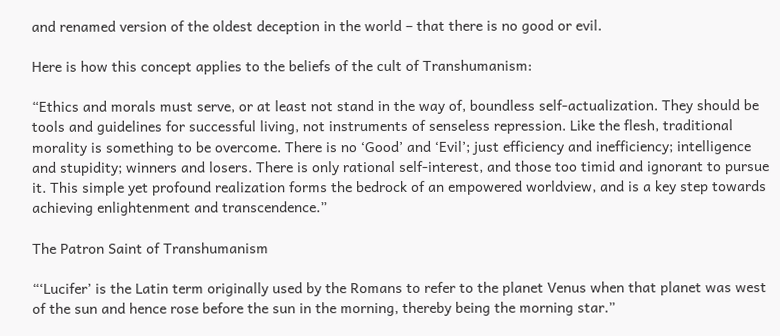and renamed version of the oldest deception in the world – that there is no good or evil.

Here is how this concept applies to the beliefs of the cult of Transhumanism:

“Ethics and morals must serve, or at least not stand in the way of, boundless self-actualization. They should be tools and guidelines for successful living, not instruments of senseless repression. Like the flesh, traditional morality is something to be overcome. There is no ‘Good’ and ‘Evil’; just efficiency and inefficiency; intelligence and stupidity; winners and losers. There is only rational self-interest, and those too timid and ignorant to pursue it. This simple yet profound realization forms the bedrock of an empowered worldview, and is a key step towards achieving enlightenment and transcendence.”

The Patron Saint of Transhumanism

“‘Lucifer’ is the Latin term originally used by the Romans to refer to the planet Venus when that planet was west of the sun and hence rose before the sun in the morning, thereby being the morning star.”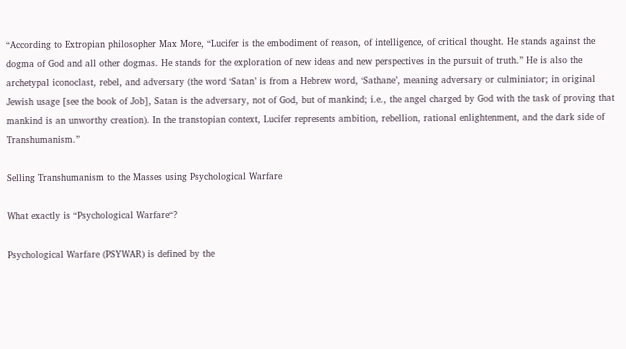“According to Extropian philosopher Max More, “Lucifer is the embodiment of reason, of intelligence, of critical thought. He stands against the dogma of God and all other dogmas. He stands for the exploration of new ideas and new perspectives in the pursuit of truth.” He is also the archetypal iconoclast, rebel, and adversary (the word ‘Satan’ is from a Hebrew word, ‘Sathane’, meaning adversary or culminiator; in original Jewish usage [see the book of Job], Satan is the adversary, not of God, but of mankind; i.e., the angel charged by God with the task of proving that mankind is an unworthy creation). In the transtopian context, Lucifer represents ambition, rebellion, rational enlightenment, and the dark side of Transhumanism.”

Selling Transhumanism to the Masses using Psychological Warfare

What exactly is “Psychological Warfare“?

Psychological Warfare (PSYWAR) is defined by the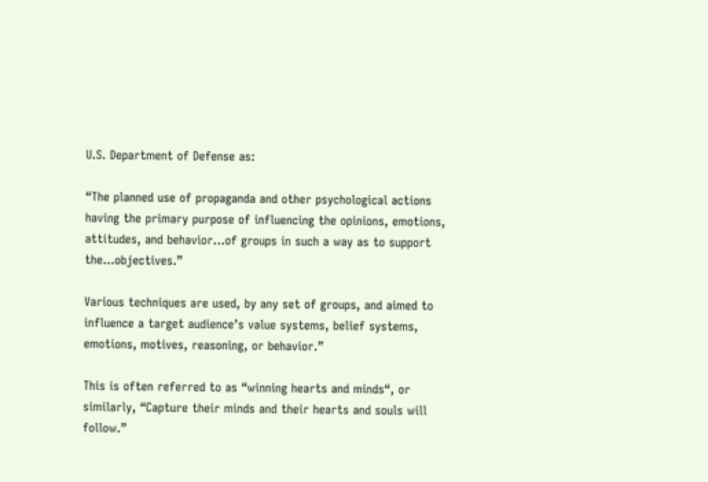U.S. Department of Defense as:

“The planned use of propaganda and other psychological actions having the primary purpose of influencing the opinions, emotions, attitudes, and behavior…of groups in such a way as to support the…objectives.”

Various techniques are used, by any set of groups, and aimed to influence a target audience’s value systems, belief systems, emotions, motives, reasoning, or behavior.”

This is often referred to as “winning hearts and minds“, or similarly, “Capture their minds and their hearts and souls will follow.”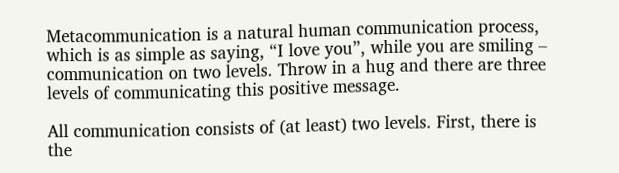Metacommunication is a natural human communication process, which is as simple as saying, “I love you”, while you are smiling – communication on two levels. Throw in a hug and there are three levels of communicating this positive message.

All communication consists of (at least) two levels. First, there is the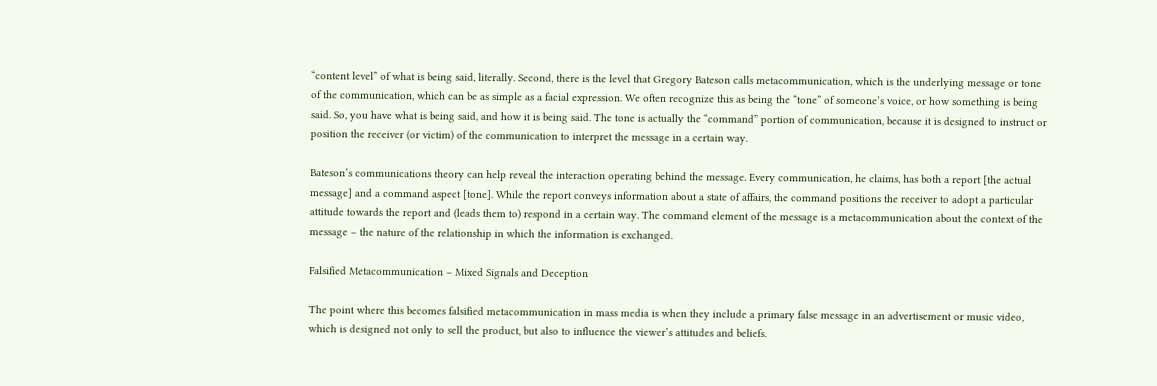“content level” of what is being said, literally. Second, there is the level that Gregory Bateson calls metacommunication, which is the underlying message or tone of the communication, which can be as simple as a facial expression. We often recognize this as being the “tone” of someone’s voice, or how something is being said. So, you have what is being said, and how it is being said. The tone is actually the “command” portion of communication, because it is designed to instruct or position the receiver (or victim) of the communication to interpret the message in a certain way.

Bateson’s communications theory can help reveal the interaction operating behind the message. Every communication, he claims, has both a report [the actual message] and a command aspect [tone]. While the report conveys information about a state of affairs, the command positions the receiver to adopt a particular attitude towards the report and (leads them to) respond in a certain way. The command element of the message is a metacommunication about the context of the message – the nature of the relationship in which the information is exchanged.

Falsified Metacommunication – Mixed Signals and Deception

The point where this becomes falsified metacommunication in mass media is when they include a primary false message in an advertisement or music video, which is designed not only to sell the product, but also to influence the viewer’s attitudes and beliefs.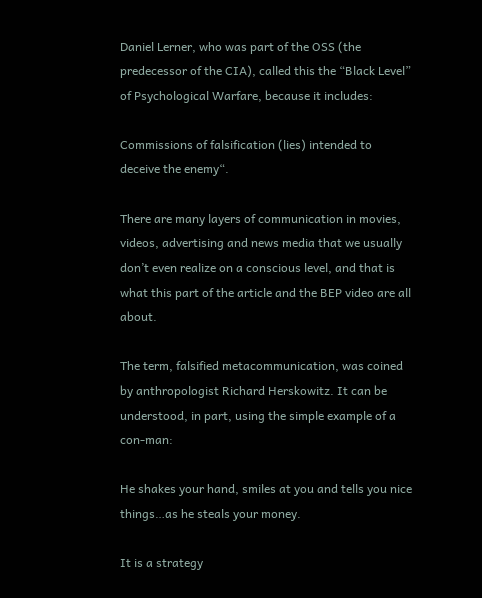Daniel Lerner, who was part of the OSS (the predecessor of the CIA), called this the “Black Level” of Psychological Warfare, because it includes:

Commissions of falsification (lies) intended to deceive the enemy“.

There are many layers of communication in movies, videos, advertising and news media that we usually don’t even realize on a conscious level, and that is what this part of the article and the BEP video are all about.

The term, falsified metacommunication, was coined by anthropologist Richard Herskowitz. It can be understood, in part, using the simple example of a con-man:

He shakes your hand, smiles at you and tells you nice things…as he steals your money.

It is a strategy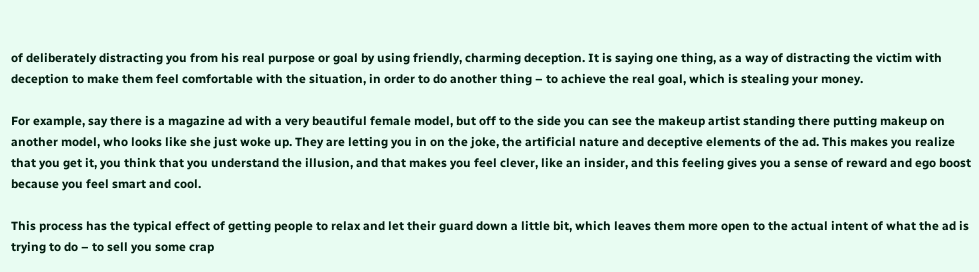of deliberately distracting you from his real purpose or goal by using friendly, charming deception. It is saying one thing, as a way of distracting the victim with deception to make them feel comfortable with the situation, in order to do another thing – to achieve the real goal, which is stealing your money.

For example, say there is a magazine ad with a very beautiful female model, but off to the side you can see the makeup artist standing there putting makeup on another model, who looks like she just woke up. They are letting you in on the joke, the artificial nature and deceptive elements of the ad. This makes you realize that you get it, you think that you understand the illusion, and that makes you feel clever, like an insider, and this feeling gives you a sense of reward and ego boost because you feel smart and cool.

This process has the typical effect of getting people to relax and let their guard down a little bit, which leaves them more open to the actual intent of what the ad is trying to do – to sell you some crap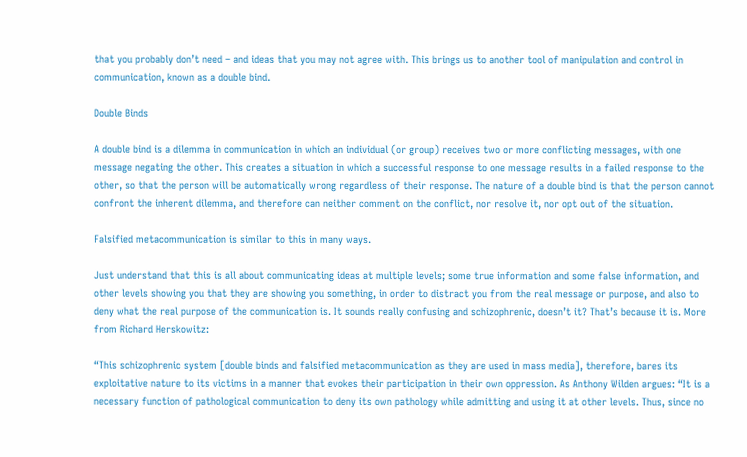that you probably don’t need – and ideas that you may not agree with. This brings us to another tool of manipulation and control in communication, known as a double bind.

Double Binds

A double bind is a dilemma in communication in which an individual (or group) receives two or more conflicting messages, with one message negating the other. This creates a situation in which a successful response to one message results in a failed response to the other, so that the person will be automatically wrong regardless of their response. The nature of a double bind is that the person cannot confront the inherent dilemma, and therefore can neither comment on the conflict, nor resolve it, nor opt out of the situation.

Falsified metacommunication is similar to this in many ways.

Just understand that this is all about communicating ideas at multiple levels; some true information and some false information, and other levels showing you that they are showing you something, in order to distract you from the real message or purpose, and also to deny what the real purpose of the communication is. It sounds really confusing and schizophrenic, doesn’t it? That’s because it is. More from Richard Herskowitz:

“This schizophrenic system [double binds and falsified metacommunication as they are used in mass media], therefore, bares its exploitative nature to its victims in a manner that evokes their participation in their own oppression. As Anthony Wilden argues: “It is a necessary function of pathological communication to deny its own pathology while admitting and using it at other levels. Thus, since no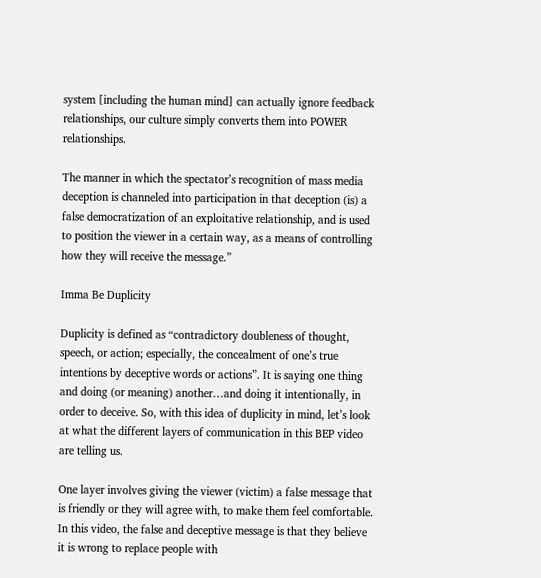system [including the human mind] can actually ignore feedback relationships, our culture simply converts them into POWER relationships.

The manner in which the spectator’s recognition of mass media deception is channeled into participation in that deception (is) a false democratization of an exploitative relationship, and is used to position the viewer in a certain way, as a means of controlling how they will receive the message.”

Imma Be Duplicity

Duplicity is defined as “contradictory doubleness of thought, speech, or action; especially, the concealment of one’s true intentions by deceptive words or actions”. It is saying one thing and doing (or meaning) another…and doing it intentionally, in order to deceive. So, with this idea of duplicity in mind, let’s look at what the different layers of communication in this BEP video are telling us.

One layer involves giving the viewer (victim) a false message that is friendly or they will agree with, to make them feel comfortable. In this video, the false and deceptive message is that they believe it is wrong to replace people with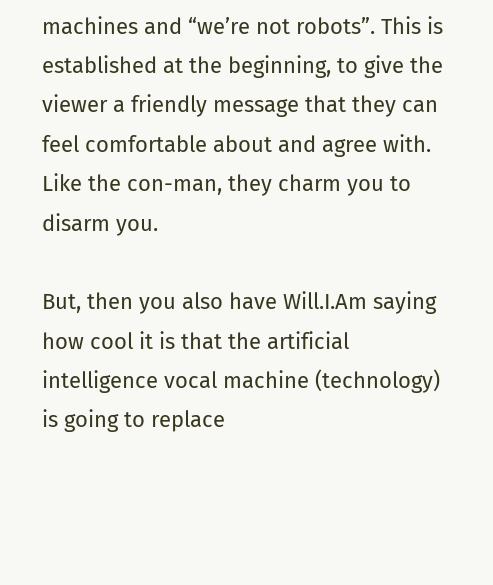machines and “we’re not robots”. This is established at the beginning, to give the viewer a friendly message that they can feel comfortable about and agree with. Like the con-man, they charm you to disarm you.

But, then you also have Will.I.Am saying how cool it is that the artificial intelligence vocal machine (technology) is going to replace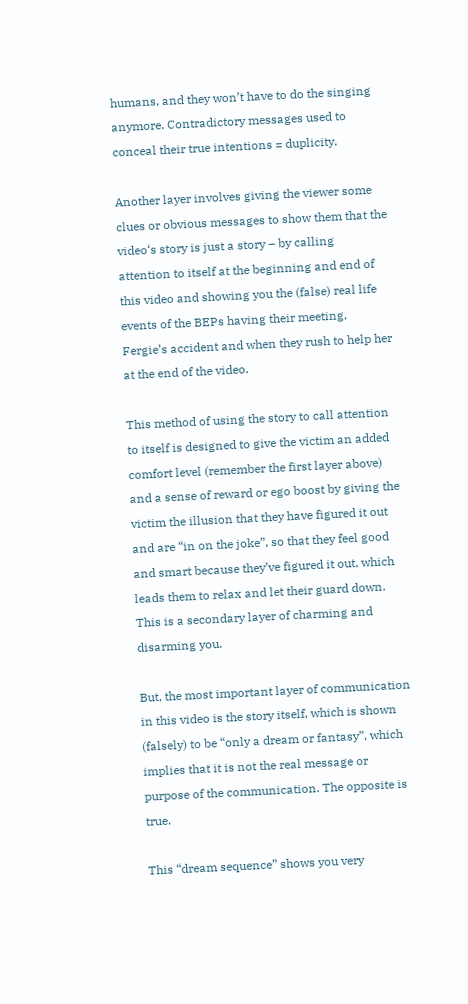humans, and they won’t have to do the singing anymore. Contradictory messages used to conceal their true intentions = duplicity.

Another layer involves giving the viewer some clues or obvious messages to show them that the video‘s story is just a story – by calling attention to itself at the beginning and end of this video and showing you the (false) real life events of the BEPs having their meeting, Fergie’s accident and when they rush to help her at the end of the video.

This method of using the story to call attention to itself is designed to give the victim an added comfort level (remember the first layer above) and a sense of reward or ego boost by giving the victim the illusion that they have figured it out and are “in on the joke”, so that they feel good and smart because they’ve figured it out, which leads them to relax and let their guard down. This is a secondary layer of charming and disarming you.

But, the most important layer of communication in this video is the story itself, which is shown (falsely) to be “only a dream or fantasy”, which implies that it is not the real message or purpose of the communication. The opposite is true.

This “dream sequence” shows you very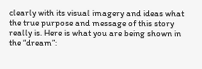clearly with its visual imagery and ideas what the true purpose and message of this story really is. Here is what you are being shown in the “dream”: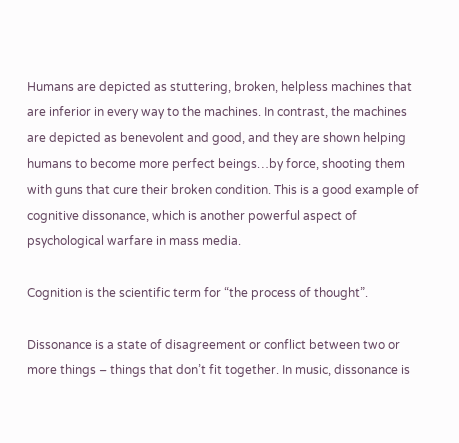Humans are depicted as stuttering, broken, helpless machines that are inferior in every way to the machines. In contrast, the machines are depicted as benevolent and good, and they are shown helping humans to become more perfect beings…by force, shooting them with guns that cure their broken condition. This is a good example of cognitive dissonance, which is another powerful aspect of psychological warfare in mass media.

Cognition is the scientific term for “the process of thought”.

Dissonance is a state of disagreement or conflict between two or more things – things that don’t fit together. In music, dissonance is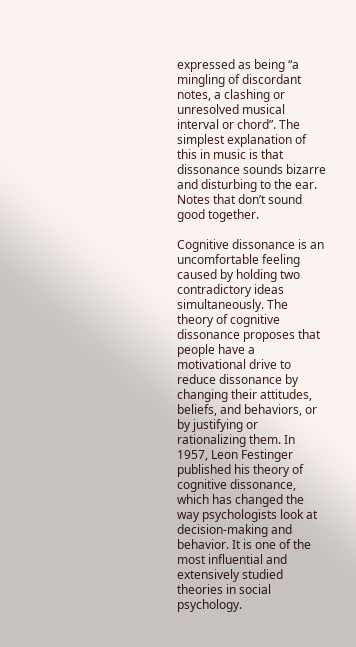expressed as being “a mingling of discordant notes, a clashing or unresolved musical interval or chord”. The simplest explanation of this in music is that dissonance sounds bizarre and disturbing to the ear. Notes that don’t sound good together.

Cognitive dissonance is an uncomfortable feeling caused by holding two contradictory ideas simultaneously. The theory of cognitive dissonance proposes that people have a motivational drive to reduce dissonance by changing their attitudes, beliefs, and behaviors, or by justifying or rationalizing them. In 1957, Leon Festinger published his theory of cognitive dissonance, which has changed the way psychologists look at decision-making and behavior. It is one of the most influential and extensively studied theories in social psychology.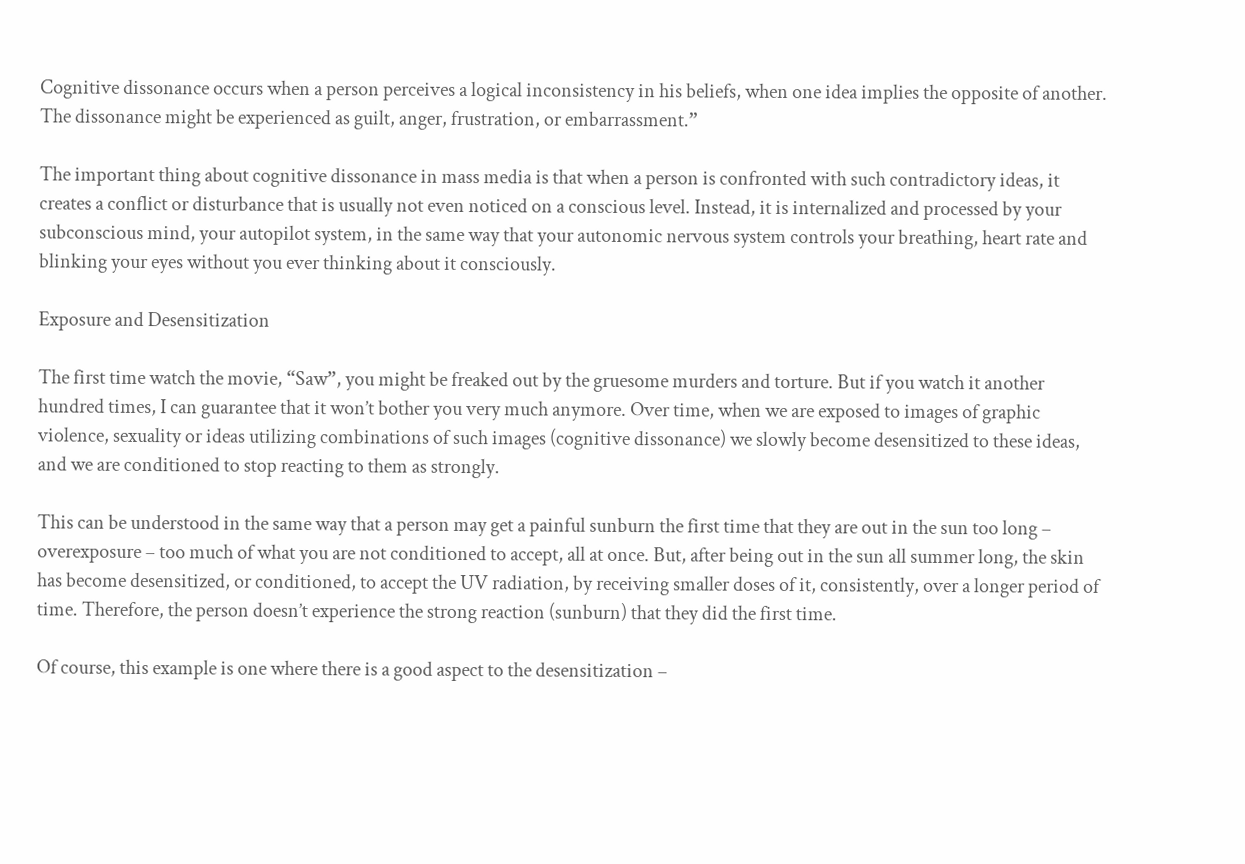Cognitive dissonance occurs when a person perceives a logical inconsistency in his beliefs, when one idea implies the opposite of another. The dissonance might be experienced as guilt, anger, frustration, or embarrassment.”

The important thing about cognitive dissonance in mass media is that when a person is confronted with such contradictory ideas, it creates a conflict or disturbance that is usually not even noticed on a conscious level. Instead, it is internalized and processed by your subconscious mind, your autopilot system, in the same way that your autonomic nervous system controls your breathing, heart rate and blinking your eyes without you ever thinking about it consciously.

Exposure and Desensitization

The first time watch the movie, “Saw”, you might be freaked out by the gruesome murders and torture. But if you watch it another hundred times, I can guarantee that it won’t bother you very much anymore. Over time, when we are exposed to images of graphic violence, sexuality or ideas utilizing combinations of such images (cognitive dissonance) we slowly become desensitized to these ideas, and we are conditioned to stop reacting to them as strongly.

This can be understood in the same way that a person may get a painful sunburn the first time that they are out in the sun too long – overexposure – too much of what you are not conditioned to accept, all at once. But, after being out in the sun all summer long, the skin has become desensitized, or conditioned, to accept the UV radiation, by receiving smaller doses of it, consistently, over a longer period of time. Therefore, the person doesn’t experience the strong reaction (sunburn) that they did the first time.

Of course, this example is one where there is a good aspect to the desensitization –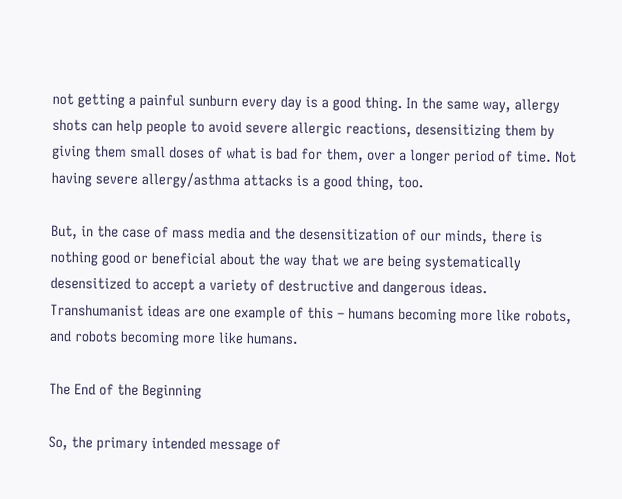not getting a painful sunburn every day is a good thing. In the same way, allergy shots can help people to avoid severe allergic reactions, desensitizing them by giving them small doses of what is bad for them, over a longer period of time. Not having severe allergy/asthma attacks is a good thing, too.

But, in the case of mass media and the desensitization of our minds, there is nothing good or beneficial about the way that we are being systematically desensitized to accept a variety of destructive and dangerous ideas. Transhumanist ideas are one example of this – humans becoming more like robots, and robots becoming more like humans.

The End of the Beginning

So, the primary intended message of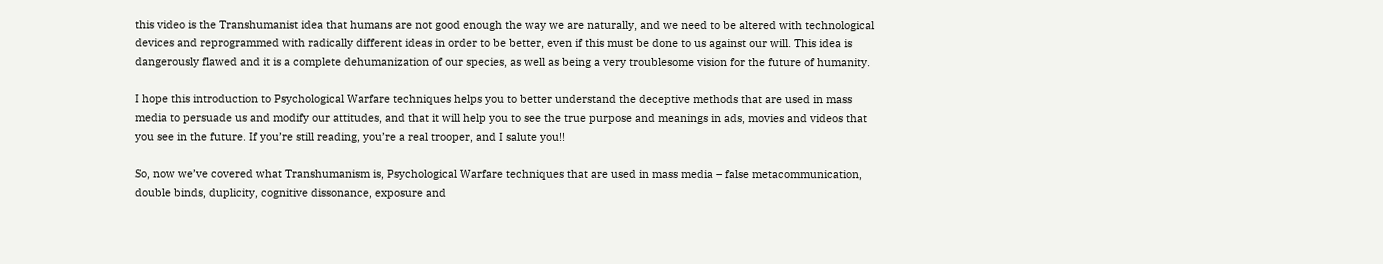this video is the Transhumanist idea that humans are not good enough the way we are naturally, and we need to be altered with technological devices and reprogrammed with radically different ideas in order to be better, even if this must be done to us against our will. This idea is dangerously flawed and it is a complete dehumanization of our species, as well as being a very troublesome vision for the future of humanity.

I hope this introduction to Psychological Warfare techniques helps you to better understand the deceptive methods that are used in mass media to persuade us and modify our attitudes, and that it will help you to see the true purpose and meanings in ads, movies and videos that you see in the future. If you’re still reading, you’re a real trooper, and I salute you!!

So, now we’ve covered what Transhumanism is, Psychological Warfare techniques that are used in mass media – false metacommunication, double binds, duplicity, cognitive dissonance, exposure and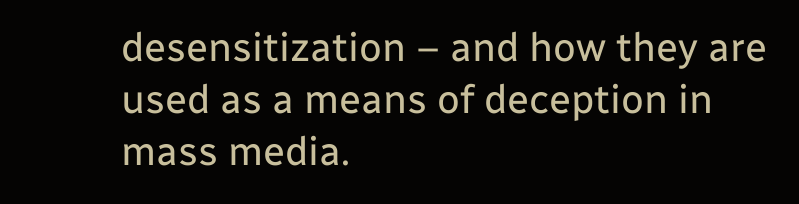desensitization – and how they are used as a means of deception in mass media.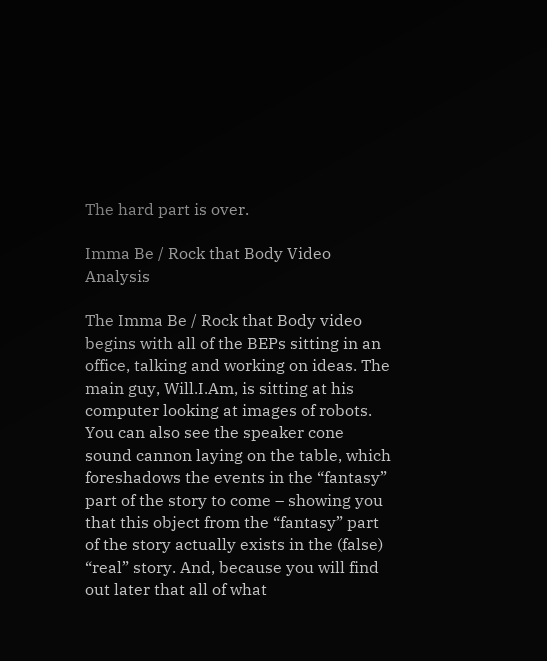The hard part is over.

Imma Be / Rock that Body Video Analysis

The Imma Be / Rock that Body video begins with all of the BEPs sitting in an office, talking and working on ideas. The main guy, Will.I.Am, is sitting at his computer looking at images of robots. You can also see the speaker cone sound cannon laying on the table, which foreshadows the events in the “fantasy” part of the story to come – showing you that this object from the “fantasy” part of the story actually exists in the (false) “real” story. And, because you will find out later that all of what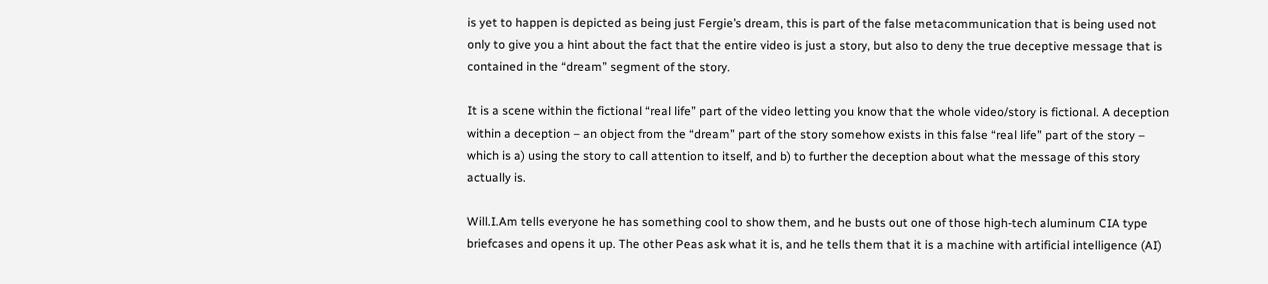is yet to happen is depicted as being just Fergie’s dream, this is part of the false metacommunication that is being used not only to give you a hint about the fact that the entire video is just a story, but also to deny the true deceptive message that is contained in the “dream” segment of the story.

It is a scene within the fictional “real life” part of the video letting you know that the whole video/story is fictional. A deception within a deception – an object from the “dream” part of the story somehow exists in this false “real life” part of the story – which is a) using the story to call attention to itself, and b) to further the deception about what the message of this story actually is.

Will.I.Am tells everyone he has something cool to show them, and he busts out one of those high-tech aluminum CIA type briefcases and opens it up. The other Peas ask what it is, and he tells them that it is a machine with artificial intelligence (AI)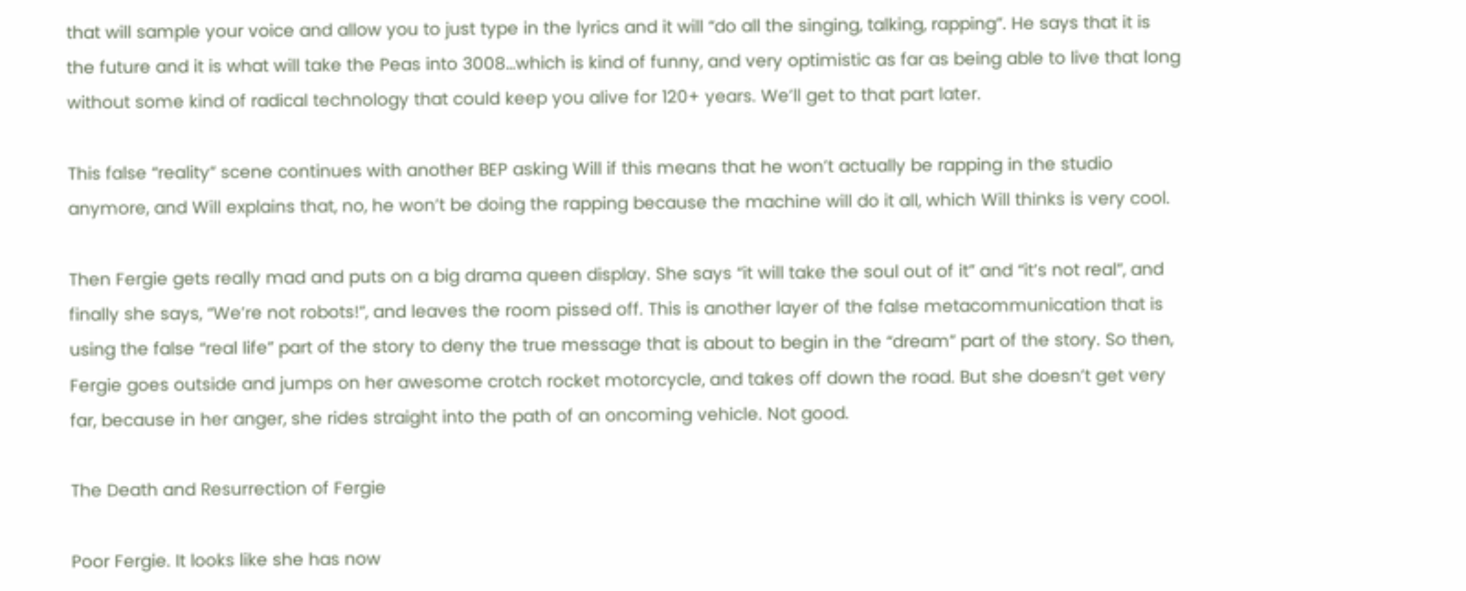that will sample your voice and allow you to just type in the lyrics and it will “do all the singing, talking, rapping”. He says that it is the future and it is what will take the Peas into 3008…which is kind of funny, and very optimistic as far as being able to live that long without some kind of radical technology that could keep you alive for 120+ years. We’ll get to that part later.

This false “reality” scene continues with another BEP asking Will if this means that he won’t actually be rapping in the studio anymore, and Will explains that, no, he won’t be doing the rapping because the machine will do it all, which Will thinks is very cool.

Then Fergie gets really mad and puts on a big drama queen display. She says “it will take the soul out of it” and “it’s not real”, and finally she says, “We’re not robots!”, and leaves the room pissed off. This is another layer of the false metacommunication that is using the false “real life” part of the story to deny the true message that is about to begin in the “dream” part of the story. So then, Fergie goes outside and jumps on her awesome crotch rocket motorcycle, and takes off down the road. But she doesn’t get very far, because in her anger, she rides straight into the path of an oncoming vehicle. Not good.

The Death and Resurrection of Fergie

Poor Fergie. It looks like she has now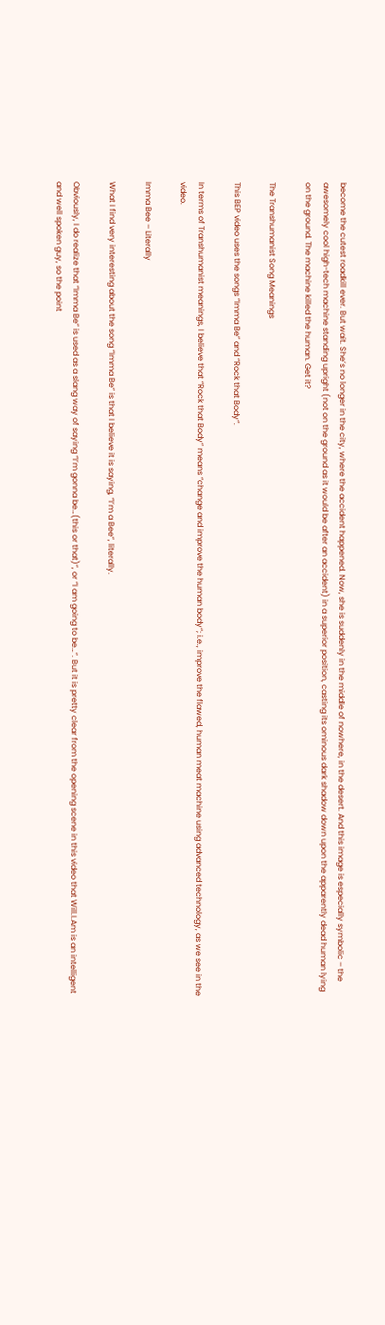become the cutest roadkill ever. But wait. She’s no longer in the city, where the accident happened. Now, she is suddenly in the middle of nowhere, in the desert. And this image is especially symbolic – the awesomely cool high-tech machine standing upright (not on the ground as it would be after an accident) in a superior position, casting its ominous dark shadow down upon the apparently dead human lying on the ground. The machine killed the human. Get it?

The Transhumanist Song Meanings

This BEP video uses the songs “Imma Be” and “Rock that Body“.

In terms of Transhumanist meanings, I believe that “Rock that Body” means “change and improve the human body“; i.e., improve the flawed, human meat machine using advanced technology, as we see in the video.

Imma Bee – Literally

What I find very interesting about the song “Imma Be” is that I believe it is saying, “I’m a Bee”, literally.

Obviously, I do realize that “Imma Be” is used as a slang way of saying “I’m gonna be…(this or that)”, or “I am going to be…”. But it is pretty clear from the opening scene in this video that Will.I.Am is an intelligent and well spoken guy, so the point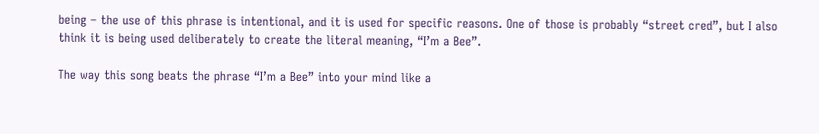being – the use of this phrase is intentional, and it is used for specific reasons. One of those is probably “street cred”, but I also think it is being used deliberately to create the literal meaning, “I’m a Bee”.

The way this song beats the phrase “I’m a Bee” into your mind like a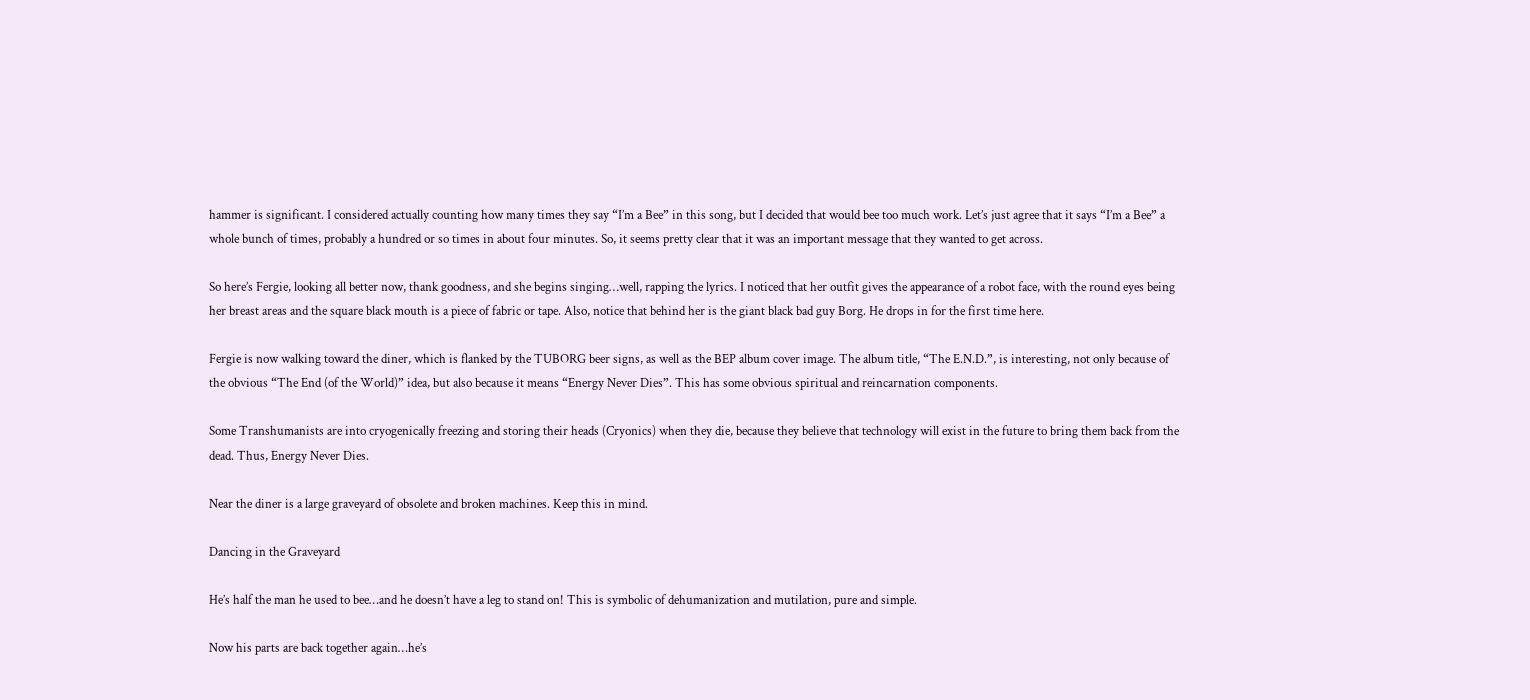hammer is significant. I considered actually counting how many times they say “I’m a Bee” in this song, but I decided that would bee too much work. Let’s just agree that it says “I’m a Bee” a whole bunch of times, probably a hundred or so times in about four minutes. So, it seems pretty clear that it was an important message that they wanted to get across.

So here’s Fergie, looking all better now, thank goodness, and she begins singing…well, rapping the lyrics. I noticed that her outfit gives the appearance of a robot face, with the round eyes being her breast areas and the square black mouth is a piece of fabric or tape. Also, notice that behind her is the giant black bad guy Borg. He drops in for the first time here.

Fergie is now walking toward the diner, which is flanked by the TUBORG beer signs, as well as the BEP album cover image. The album title, “The E.N.D.”, is interesting, not only because of the obvious “The End (of the World)” idea, but also because it means “Energy Never Dies”. This has some obvious spiritual and reincarnation components.

Some Transhumanists are into cryogenically freezing and storing their heads (Cryonics) when they die, because they believe that technology will exist in the future to bring them back from the dead. Thus, Energy Never Dies.

Near the diner is a large graveyard of obsolete and broken machines. Keep this in mind.

Dancing in the Graveyard

He’s half the man he used to bee…and he doesn’t have a leg to stand on! This is symbolic of dehumanization and mutilation, pure and simple.

Now his parts are back together again…he’s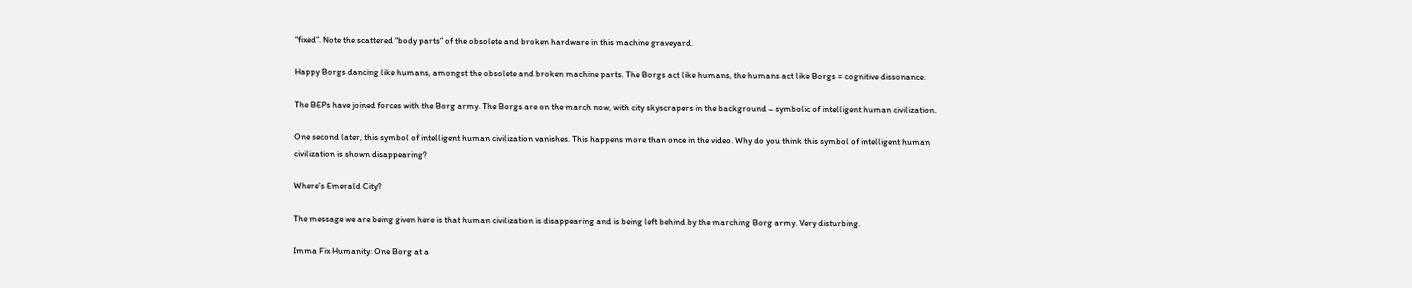“fixed”. Note the scattered “body parts” of the obsolete and broken hardware in this machine graveyard.

Happy Borgs dancing like humans, amongst the obsolete and broken machine parts. The Borgs act like humans, the humans act like Borgs = cognitive dissonance.

The BEPs have joined forces with the Borg army. The Borgs are on the march now, with city skyscrapers in the background – symbolic of intelligent human civilization.

One second later, this symbol of intelligent human civilization vanishes. This happens more than once in the video. Why do you think this symbol of intelligent human civilization is shown disappearing?

Where’s Emerald City?

The message we are being given here is that human civilization is disappearing and is being left behind by the marching Borg army. Very disturbing.

Imma Fix Humanity: One Borg at a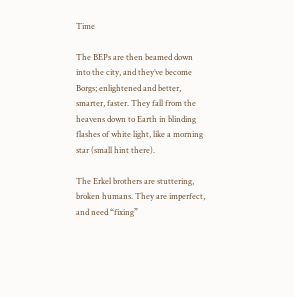Time

The BEPs are then beamed down into the city, and they’ve become Borgs; enlightened and better, smarter, faster. They fall from the heavens down to Earth in blinding flashes of white light, like a morning star (small hint there).

The Erkel brothers are stuttering, broken humans. They are imperfect, and need “fixing”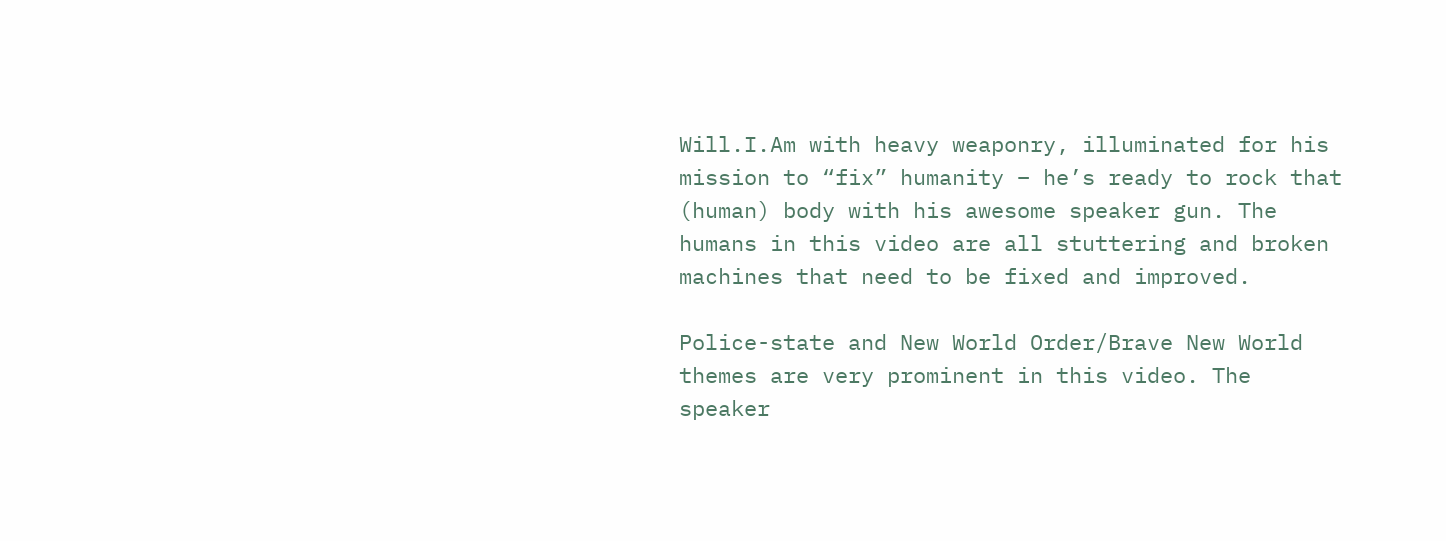Will.I.Am with heavy weaponry, illuminated for his mission to “fix” humanity – he’s ready to rock that (human) body with his awesome speaker gun. The humans in this video are all stuttering and broken machines that need to be fixed and improved.

Police-state and New World Order/Brave New World themes are very prominent in this video. The speaker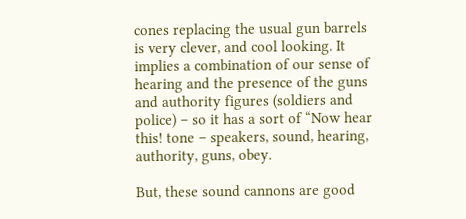cones replacing the usual gun barrels is very clever, and cool looking. It implies a combination of our sense of hearing and the presence of the guns and authority figures (soldiers and police) – so it has a sort of “Now hear this! tone – speakers, sound, hearing, authority, guns, obey.

But, these sound cannons are good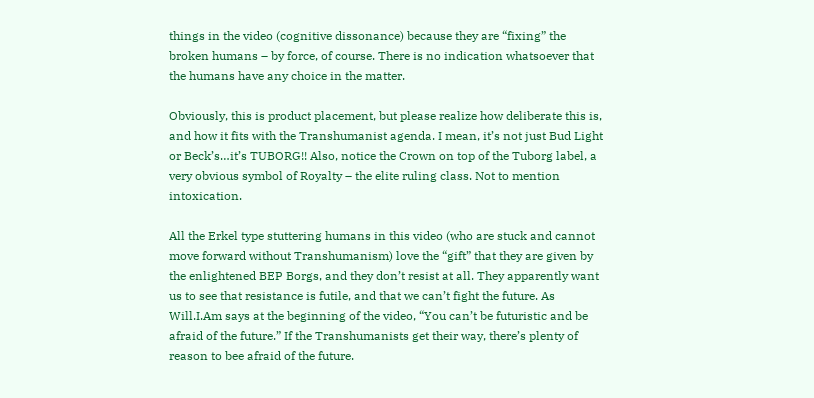things in the video (cognitive dissonance) because they are “fixing” the broken humans – by force, of course. There is no indication whatsoever that the humans have any choice in the matter.

Obviously, this is product placement, but please realize how deliberate this is, and how it fits with the Transhumanist agenda. I mean, it’s not just Bud Light or Beck’s…it’s TUBORG!! Also, notice the Crown on top of the Tuborg label, a very obvious symbol of Royalty – the elite ruling class. Not to mention intoxication.

All the Erkel type stuttering humans in this video (who are stuck and cannot move forward without Transhumanism) love the “gift” that they are given by the enlightened BEP Borgs, and they don’t resist at all. They apparently want us to see that resistance is futile, and that we can’t fight the future. As Will.I.Am says at the beginning of the video, “You can’t be futuristic and be afraid of the future.” If the Transhumanists get their way, there’s plenty of reason to bee afraid of the future.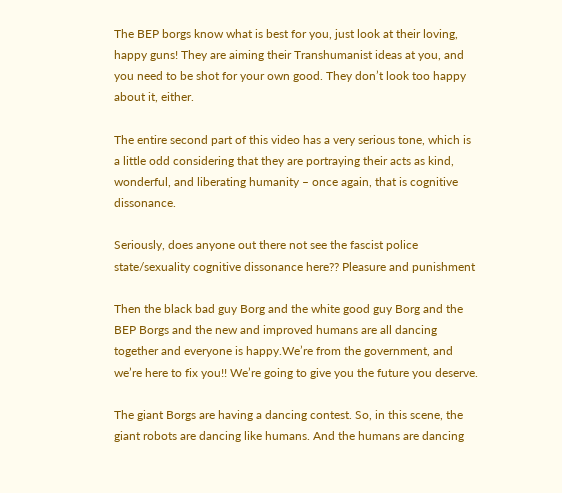The BEP borgs know what is best for you, just look at their loving, happy guns! They are aiming their Transhumanist ideas at you, and you need to be shot for your own good. They don’t look too happy about it, either.

The entire second part of this video has a very serious tone, which is a little odd considering that they are portraying their acts as kind, wonderful, and liberating humanity – once again, that is cognitive dissonance.

Seriously, does anyone out there not see the fascist police state/sexuality cognitive dissonance here?? Pleasure and punishment

Then the black bad guy Borg and the white good guy Borg and the BEP Borgs and the new and improved humans are all dancing together and everyone is happy.We’re from the government, and we’re here to fix you!! We’re going to give you the future you deserve.

The giant Borgs are having a dancing contest. So, in this scene, the giant robots are dancing like humans. And the humans are dancing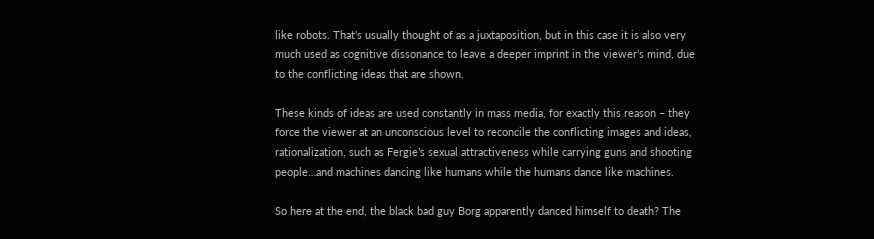like robots. That’s usually thought of as a juxtaposition, but in this case it is also very much used as cognitive dissonance to leave a deeper imprint in the viewer’s mind, due to the conflicting ideas that are shown.

These kinds of ideas are used constantly in mass media, for exactly this reason – they force the viewer at an unconscious level to reconcile the conflicting images and ideas, rationalization, such as Fergie’s sexual attractiveness while carrying guns and shooting people…and machines dancing like humans while the humans dance like machines.

So here at the end, the black bad guy Borg apparently danced himself to death? The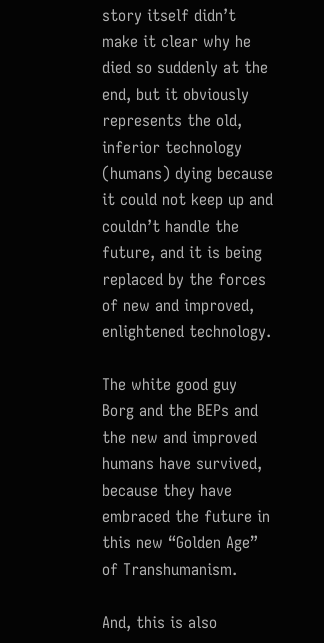story itself didn’t make it clear why he died so suddenly at the end, but it obviously represents the old, inferior technology (humans) dying because it could not keep up and couldn’t handle the future, and it is being replaced by the forces of new and improved, enlightened technology.

The white good guy Borg and the BEPs and the new and improved humans have survived, because they have embraced the future in this new “Golden Age” of Transhumanism.

And, this is also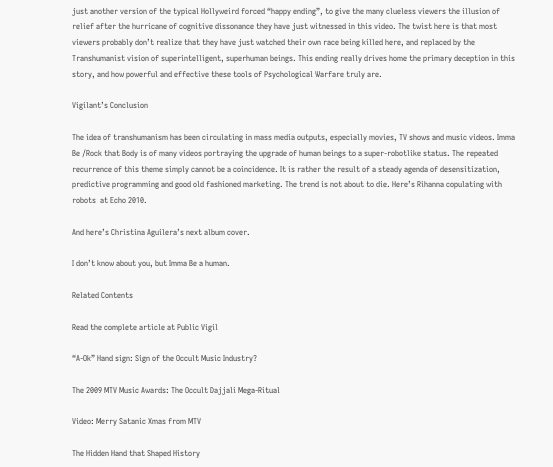just another version of the typical Hollyweird forced “happy ending”, to give the many clueless viewers the illusion of relief after the hurricane of cognitive dissonance they have just witnessed in this video. The twist here is that most viewers probably don’t realize that they have just watched their own race being killed here, and replaced by the Transhumanist vision of superintelligent, superhuman beings. This ending really drives home the primary deception in this story, and how powerful and effective these tools of Psychological Warfare truly are.

Vigilant’s Conclusion

The idea of transhumanism has been circulating in mass media outputs, especially movies, TV shows and music videos. Imma Be /Rock that Body is of many videos portraying the upgrade of human beings to a super-robotlike status. The repeated recurrence of this theme simply cannot be a coincidence. It is rather the result of a steady agenda of desensitization, predictive programming and good old fashioned marketing. The trend is not about to die. Here’s Rihanna copulating with robots  at Echo 2010.

And here’s Christina Aguilera’s next album cover.

I don’t know about you, but Imma Be a human.

Related Contents

Read the complete article at Public Vigil

“A-Ok” Hand sign: Sign of the Occult Music Industry?

The 2009 MTV Music Awards: The Occult Dajjali Mega-Ritual

Video: Merry Satanic Xmas from MTV

The Hidden Hand that Shaped History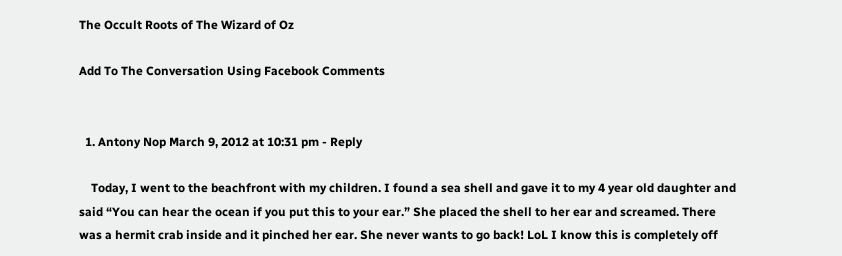The Occult Roots of The Wizard of Oz

Add To The Conversation Using Facebook Comments


  1. Antony Nop March 9, 2012 at 10:31 pm - Reply

    Today, I went to the beachfront with my children. I found a sea shell and gave it to my 4 year old daughter and said “You can hear the ocean if you put this to your ear.” She placed the shell to her ear and screamed. There was a hermit crab inside and it pinched her ear. She never wants to go back! LoL I know this is completely off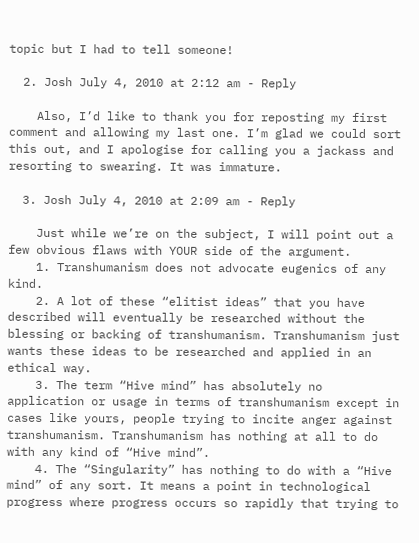topic but I had to tell someone!

  2. Josh July 4, 2010 at 2:12 am - Reply

    Also, I’d like to thank you for reposting my first comment and allowing my last one. I’m glad we could sort this out, and I apologise for calling you a jackass and resorting to swearing. It was immature.

  3. Josh July 4, 2010 at 2:09 am - Reply

    Just while we’re on the subject, I will point out a few obvious flaws with YOUR side of the argument.
    1. Transhumanism does not advocate eugenics of any kind.
    2. A lot of these “elitist ideas” that you have described will eventually be researched without the blessing or backing of transhumanism. Transhumanism just wants these ideas to be researched and applied in an ethical way.
    3. The term “Hive mind” has absolutely no application or usage in terms of transhumanism except in cases like yours, people trying to incite anger against transhumanism. Transhumanism has nothing at all to do with any kind of “Hive mind”.
    4. The “Singularity” has nothing to do with a “Hive mind” of any sort. It means a point in technological progress where progress occurs so rapidly that trying to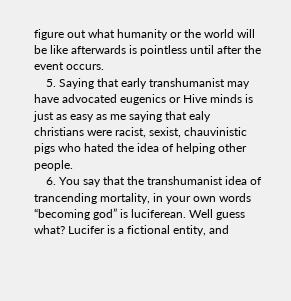figure out what humanity or the world will be like afterwards is pointless until after the event occurs.
    5. Saying that early transhumanist may have advocated eugenics or Hive minds is just as easy as me saying that ealy christians were racist, sexist, chauvinistic pigs who hated the idea of helping other people.
    6. You say that the transhumanist idea of trancending mortality, in your own words “becoming god” is luciferean. Well guess what? Lucifer is a fictional entity, and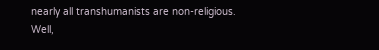nearly all transhumanists are non-religious. Well,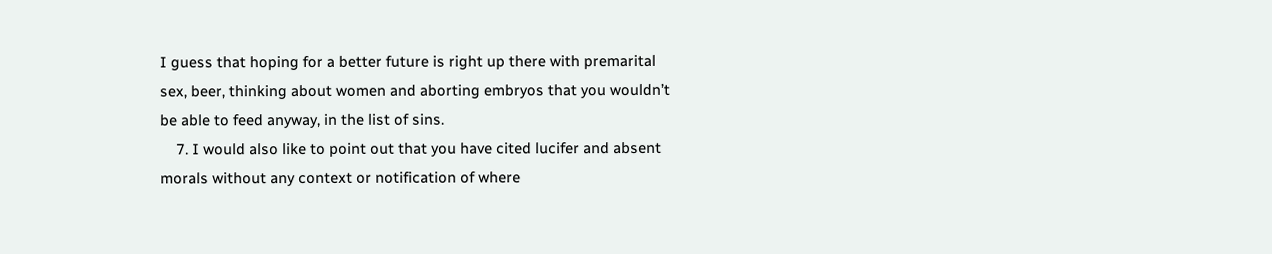I guess that hoping for a better future is right up there with premarital sex, beer, thinking about women and aborting embryos that you wouldn’t be able to feed anyway, in the list of sins.
    7. I would also like to point out that you have cited lucifer and absent morals without any context or notification of where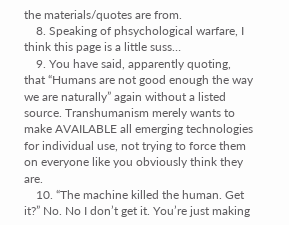the materials/quotes are from.
    8. Speaking of phsychological warfare, I think this page is a little suss…
    9. You have said, apparently quoting, that “Humans are not good enough the way we are naturally” again without a listed source. Transhumanism merely wants to make AVAILABLE all emerging technologies for individual use, not trying to force them on everyone like you obviously think they are.
    10. “The machine killed the human. Get it?” No. No I don’t get it. You’re just making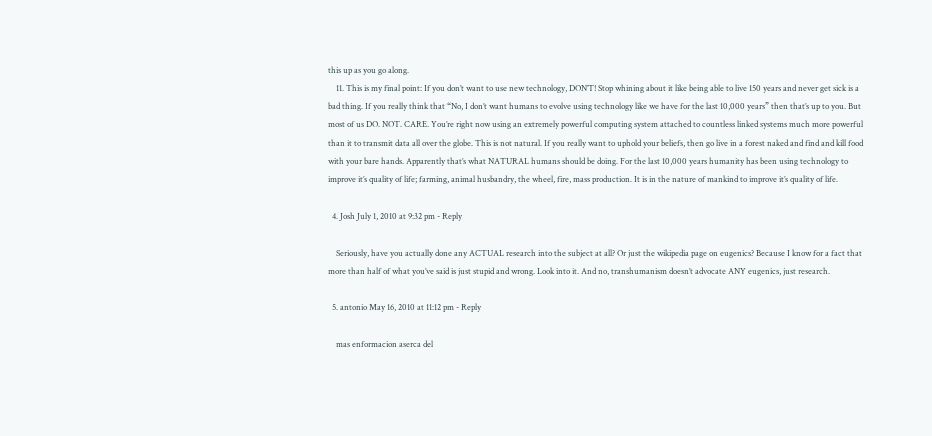this up as you go along.
    11. This is my final point: If you don’t want to use new technology, DON’T! Stop whining about it like being able to live 150 years and never get sick is a bad thing. If you really think that “No, I don’t want humans to evolve using technology like we have for the last 10,000 years” then that’s up to you. But most of us DO. NOT. CARE. You’re right now using an extremely powerful computing system attached to countless linked systems much more powerful than it to transmit data all over the globe. This is not natural. If you really want to uphold your beliefs, then go live in a forest naked and find and kill food with your bare hands. Apparently that’s what NATURAL humans should be doing. For the last 10,000 years humanity has been using technology to improve it’s quality of life; farming, animal husbandry, the wheel, fire, mass production. It is in the nature of mankind to improve it’s quality of life.

  4. Josh July 1, 2010 at 9:32 pm - Reply

    Seriously, have you actually done any ACTUAL research into the subject at all? Or just the wikipedia page on eugenics? Because I know for a fact that more than half of what you’ve said is just stupid and wrong. Look into it. And no, transhumanism doesn’t advocate ANY eugenics, just research.

  5. antonio May 16, 2010 at 11:12 pm - Reply

    mas enformacion aserca del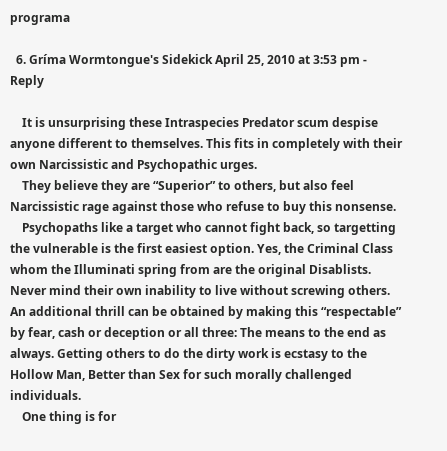programa

  6. Gríma Wormtongue's Sidekick April 25, 2010 at 3:53 pm - Reply

    It is unsurprising these Intraspecies Predator scum despise anyone different to themselves. This fits in completely with their own Narcissistic and Psychopathic urges.
    They believe they are “Superior” to others, but also feel Narcissistic rage against those who refuse to buy this nonsense.
    Psychopaths like a target who cannot fight back, so targetting the vulnerable is the first easiest option. Yes, the Criminal Class whom the Illuminati spring from are the original Disablists. Never mind their own inability to live without screwing others. An additional thrill can be obtained by making this “respectable” by fear, cash or deception or all three: The means to the end as always. Getting others to do the dirty work is ecstasy to the Hollow Man, Better than Sex for such morally challenged individuals.
    One thing is for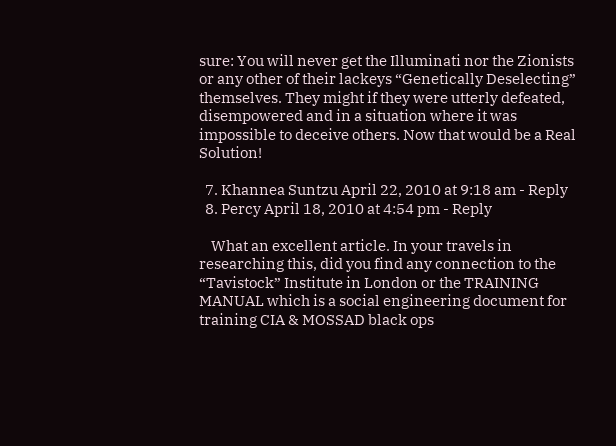sure: You will never get the Illuminati nor the Zionists or any other of their lackeys “Genetically Deselecting” themselves. They might if they were utterly defeated, disempowered and in a situation where it was impossible to deceive others. Now that would be a Real Solution!

  7. Khannea Suntzu April 22, 2010 at 9:18 am - Reply
  8. Percy April 18, 2010 at 4:54 pm - Reply

    What an excellent article. In your travels in researching this, did you find any connection to the “Tavistock” Institute in London or the TRAINING MANUAL which is a social engineering document for training CIA & MOSSAD black ops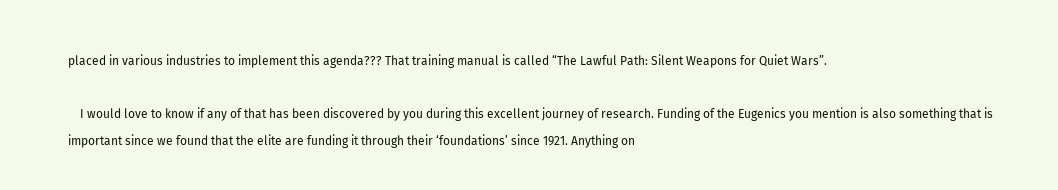placed in various industries to implement this agenda??? That training manual is called “The Lawful Path: Silent Weapons for Quiet Wars”.

    I would love to know if any of that has been discovered by you during this excellent journey of research. Funding of the Eugenics you mention is also something that is important since we found that the elite are funding it through their ‘foundations’ since 1921. Anything on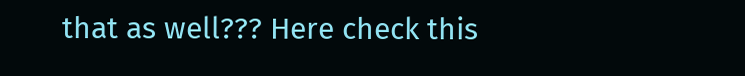that as well??? Here check this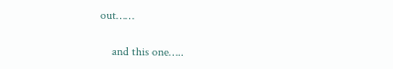out……

    and this one…..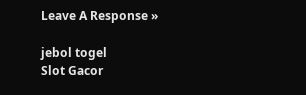Leave A Response »

jebol togel
Slot Gacor